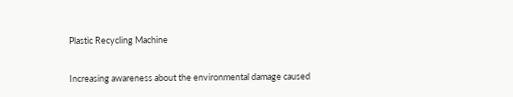Plastic Recycling Machine


Increasing awareness about the environmental damage caused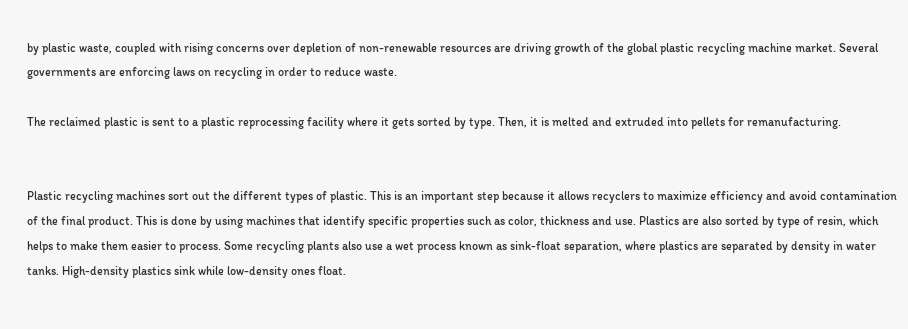by plastic waste, coupled with rising concerns over depletion of non-renewable resources are driving growth of the global plastic recycling machine market. Several governments are enforcing laws on recycling in order to reduce waste.

The reclaimed plastic is sent to a plastic reprocessing facility where it gets sorted by type. Then, it is melted and extruded into pellets for remanufacturing.


Plastic recycling machines sort out the different types of plastic. This is an important step because it allows recyclers to maximize efficiency and avoid contamination of the final product. This is done by using machines that identify specific properties such as color, thickness and use. Plastics are also sorted by type of resin, which helps to make them easier to process. Some recycling plants also use a wet process known as sink-float separation, where plastics are separated by density in water tanks. High-density plastics sink while low-density ones float.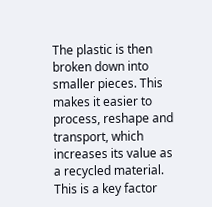The plastic is then broken down into smaller pieces. This makes it easier to process, reshape and transport, which increases its value as a recycled material. This is a key factor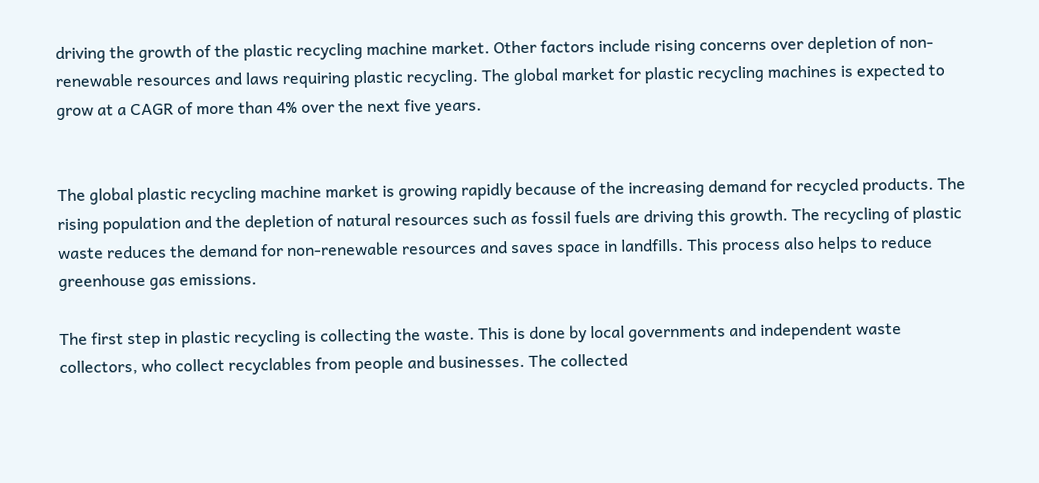driving the growth of the plastic recycling machine market. Other factors include rising concerns over depletion of non-renewable resources and laws requiring plastic recycling. The global market for plastic recycling machines is expected to grow at a CAGR of more than 4% over the next five years.


The global plastic recycling machine market is growing rapidly because of the increasing demand for recycled products. The rising population and the depletion of natural resources such as fossil fuels are driving this growth. The recycling of plastic waste reduces the demand for non-renewable resources and saves space in landfills. This process also helps to reduce greenhouse gas emissions.

The first step in plastic recycling is collecting the waste. This is done by local governments and independent waste collectors, who collect recyclables from people and businesses. The collected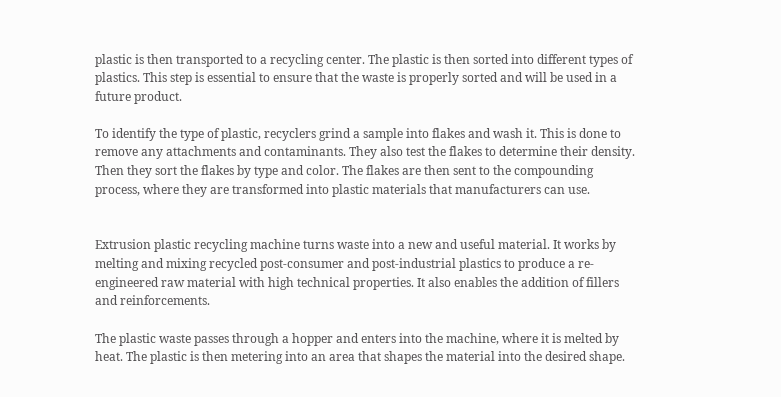plastic is then transported to a recycling center. The plastic is then sorted into different types of plastics. This step is essential to ensure that the waste is properly sorted and will be used in a future product.

To identify the type of plastic, recyclers grind a sample into flakes and wash it. This is done to remove any attachments and contaminants. They also test the flakes to determine their density. Then they sort the flakes by type and color. The flakes are then sent to the compounding process, where they are transformed into plastic materials that manufacturers can use.


Extrusion plastic recycling machine turns waste into a new and useful material. It works by melting and mixing recycled post-consumer and post-industrial plastics to produce a re-engineered raw material with high technical properties. It also enables the addition of fillers and reinforcements.

The plastic waste passes through a hopper and enters into the machine, where it is melted by heat. The plastic is then metering into an area that shapes the material into the desired shape.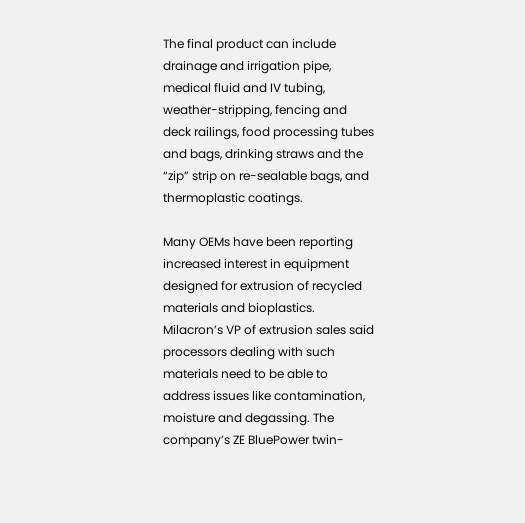The final product can include drainage and irrigation pipe, medical fluid and IV tubing, weather-stripping, fencing and deck railings, food processing tubes and bags, drinking straws and the “zip” strip on re-sealable bags, and thermoplastic coatings.

Many OEMs have been reporting increased interest in equipment designed for extrusion of recycled materials and bioplastics. Milacron’s VP of extrusion sales said processors dealing with such materials need to be able to address issues like contamination, moisture and degassing. The company’s ZE BluePower twin-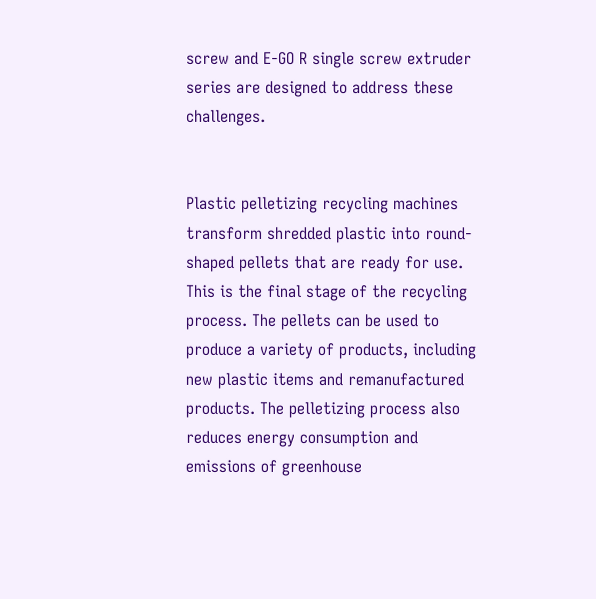screw and E-GO R single screw extruder series are designed to address these challenges.


Plastic pelletizing recycling machines transform shredded plastic into round-shaped pellets that are ready for use. This is the final stage of the recycling process. The pellets can be used to produce a variety of products, including new plastic items and remanufactured products. The pelletizing process also reduces energy consumption and emissions of greenhouse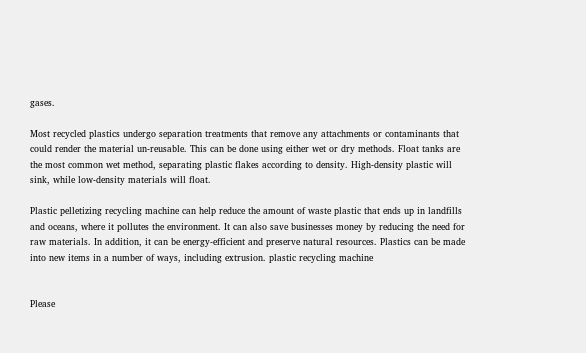gases.

Most recycled plastics undergo separation treatments that remove any attachments or contaminants that could render the material un-reusable. This can be done using either wet or dry methods. Float tanks are the most common wet method, separating plastic flakes according to density. High-density plastic will sink, while low-density materials will float.

Plastic pelletizing recycling machine can help reduce the amount of waste plastic that ends up in landfills and oceans, where it pollutes the environment. It can also save businesses money by reducing the need for raw materials. In addition, it can be energy-efficient and preserve natural resources. Plastics can be made into new items in a number of ways, including extrusion. plastic recycling machine


Please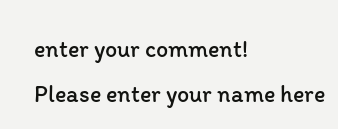enter your comment!
Please enter your name here